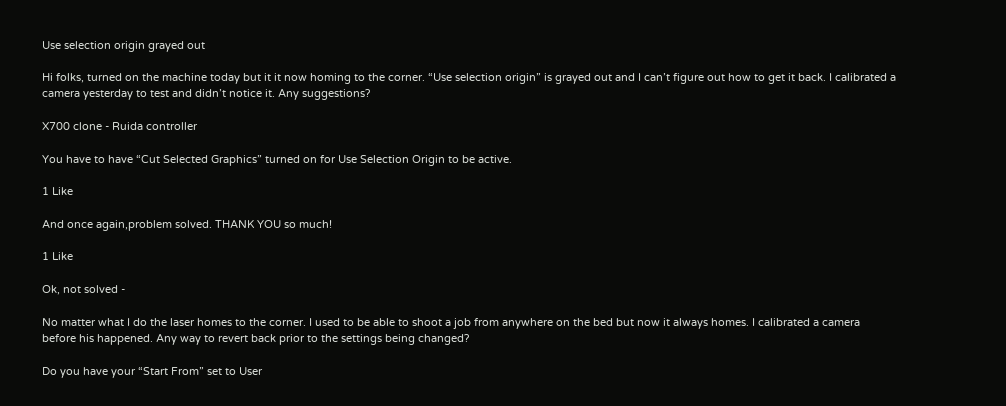Use selection origin grayed out

Hi folks, turned on the machine today but it it now homing to the corner. “Use selection origin” is grayed out and I can’t figure out how to get it back. I calibrated a camera yesterday to test and didn’t notice it. Any suggestions?

X700 clone - Ruida controller

You have to have “Cut Selected Graphics” turned on for Use Selection Origin to be active.

1 Like

And once again,problem solved. THANK YOU so much!

1 Like

Ok, not solved -

No matter what I do the laser homes to the corner. I used to be able to shoot a job from anywhere on the bed but now it always homes. I calibrated a camera before his happened. Any way to revert back prior to the settings being changed?

Do you have your “Start From” set to User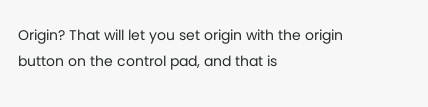Origin? That will let you set origin with the origin button on the control pad, and that is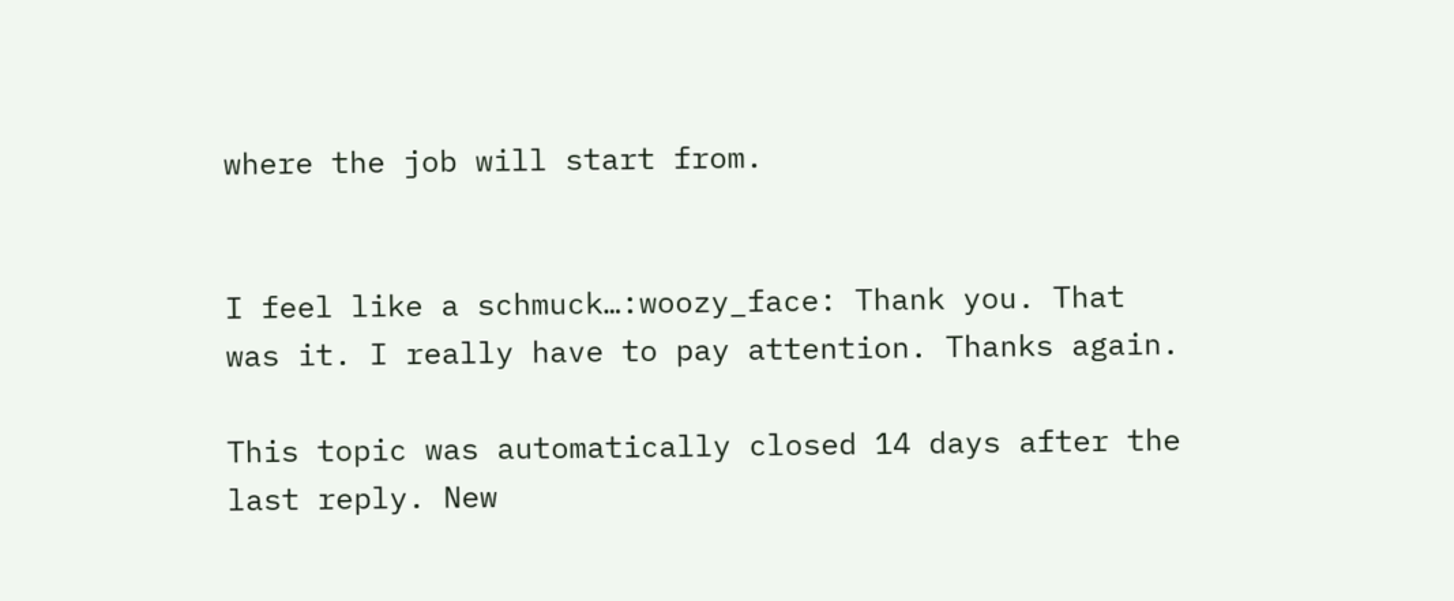where the job will start from.


I feel like a schmuck…:woozy_face: Thank you. That was it. I really have to pay attention. Thanks again.

This topic was automatically closed 14 days after the last reply. New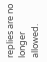replies are no longer allowed.